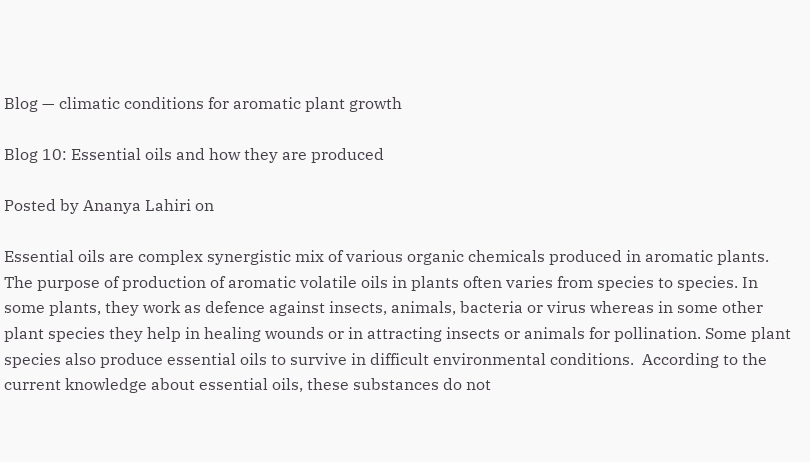Blog — climatic conditions for aromatic plant growth

Blog 10: Essential oils and how they are produced

Posted by Ananya Lahiri on

Essential oils are complex synergistic mix of various organic chemicals produced in aromatic plants. The purpose of production of aromatic volatile oils in plants often varies from species to species. In some plants, they work as defence against insects, animals, bacteria or virus whereas in some other plant species they help in healing wounds or in attracting insects or animals for pollination. Some plant species also produce essential oils to survive in difficult environmental conditions.  According to the current knowledge about essential oils, these substances do not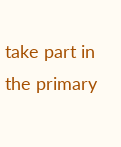take part in the primary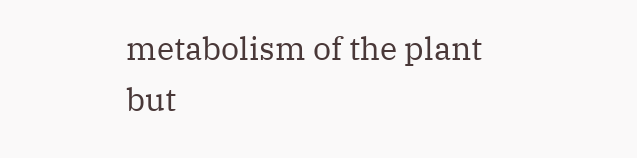metabolism of the plant but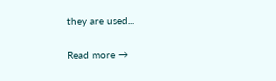they are used...

Read more →